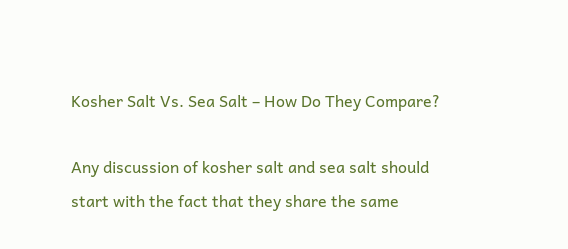Kosher Salt Vs. Sea Salt – How Do They Compare?

Any discussion of kosher salt and sea salt should start with the fact that they share the same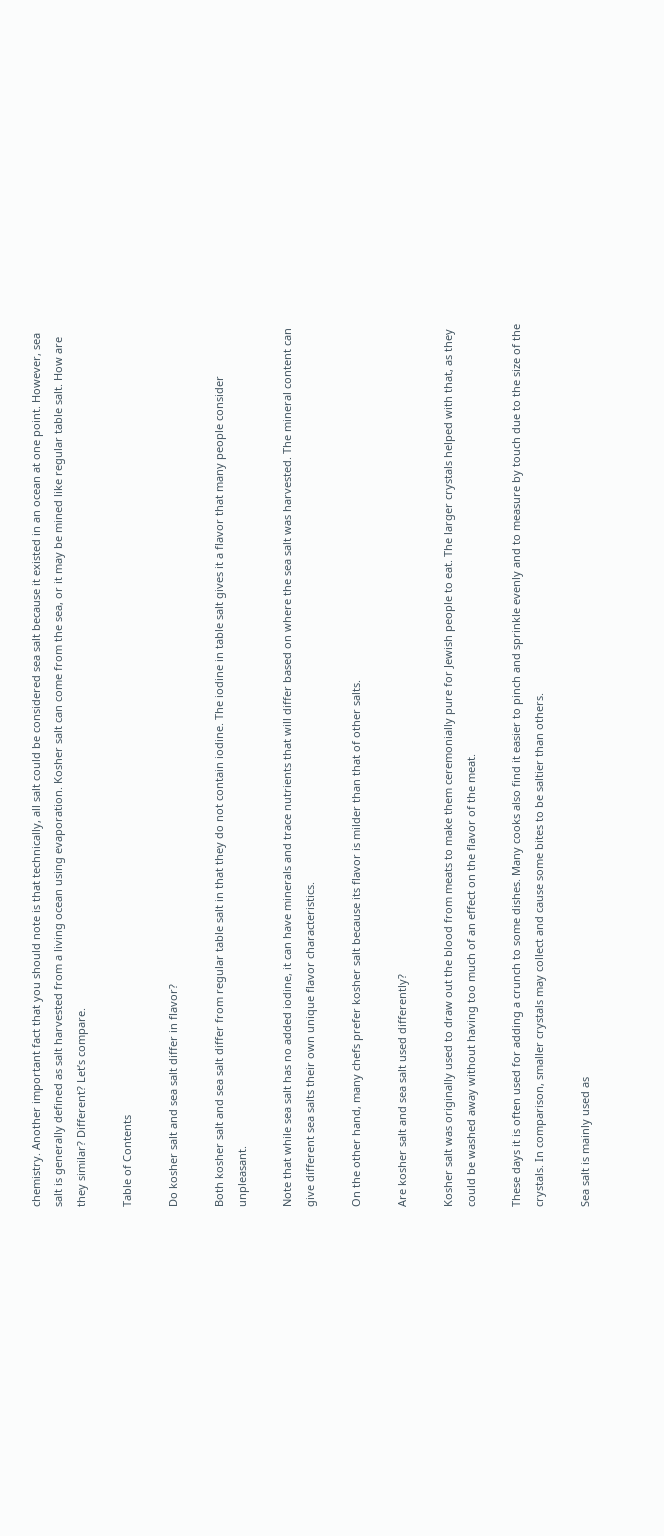chemistry. Another important fact that you should note is that technically, all salt could be considered sea salt because it existed in an ocean at one point. However, sea salt is generally defined as salt harvested from a living ocean using evaporation. Kosher salt can come from the sea, or it may be mined like regular table salt. How are they similar? Different? Let’s compare.

Table of Contents

Do kosher salt and sea salt differ in flavor?

Both kosher salt and sea salt differ from regular table salt in that they do not contain iodine. The iodine in table salt gives it a flavor that many people consider unpleasant.

Note that while sea salt has no added iodine, it can have minerals and trace nutrients that will differ based on where the sea salt was harvested. The mineral content can give different sea salts their own unique flavor characteristics.

On the other hand, many chefs prefer kosher salt because its flavor is milder than that of other salts.

Are kosher salt and sea salt used differently?

Kosher salt was originally used to draw out the blood from meats to make them ceremonially pure for Jewish people to eat. The larger crystals helped with that, as they could be washed away without having too much of an effect on the flavor of the meat.

These days it is often used for adding a crunch to some dishes. Many cooks also find it easier to pinch and sprinkle evenly and to measure by touch due to the size of the crystals. In comparison, smaller crystals may collect and cause some bites to be saltier than others.

Sea salt is mainly used as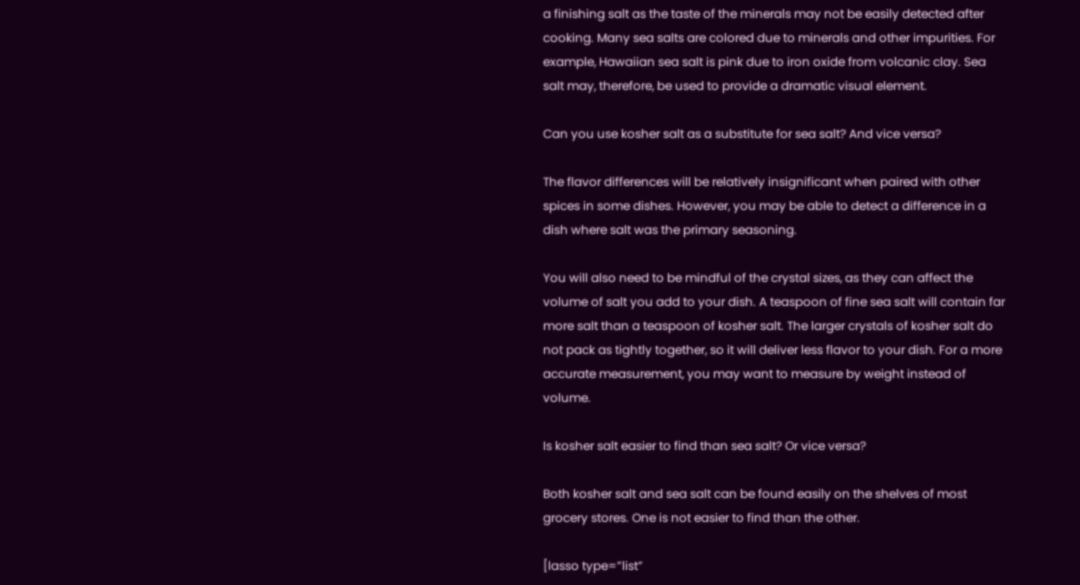a finishing salt as the taste of the minerals may not be easily detected after cooking. Many sea salts are colored due to minerals and other impurities. For example, Hawaiian sea salt is pink due to iron oxide from volcanic clay. Sea salt may, therefore, be used to provide a dramatic visual element.

Can you use kosher salt as a substitute for sea salt? And vice versa?

The flavor differences will be relatively insignificant when paired with other spices in some dishes. However, you may be able to detect a difference in a dish where salt was the primary seasoning.

You will also need to be mindful of the crystal sizes, as they can affect the volume of salt you add to your dish. A teaspoon of fine sea salt will contain far more salt than a teaspoon of kosher salt. The larger crystals of kosher salt do not pack as tightly together, so it will deliver less flavor to your dish. For a more accurate measurement, you may want to measure by weight instead of volume.

Is kosher salt easier to find than sea salt? Or vice versa?

Both kosher salt and sea salt can be found easily on the shelves of most grocery stores. One is not easier to find than the other.

[lasso type=”list”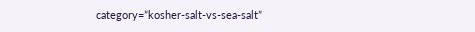category=”kosher-salt-vs-sea-salt”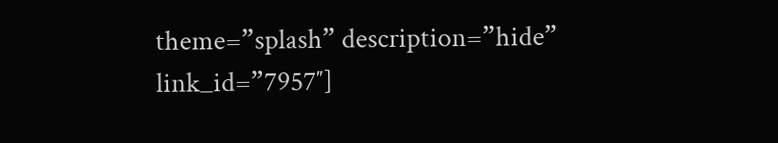theme=”splash” description=”hide” link_id=”7957″]